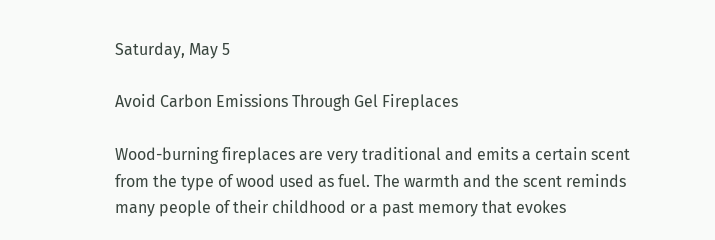Saturday, May 5

Avoid Carbon Emissions Through Gel Fireplaces

Wood-burning fireplaces are very traditional and emits a certain scent from the type of wood used as fuel. The warmth and the scent reminds many people of their childhood or a past memory that evokes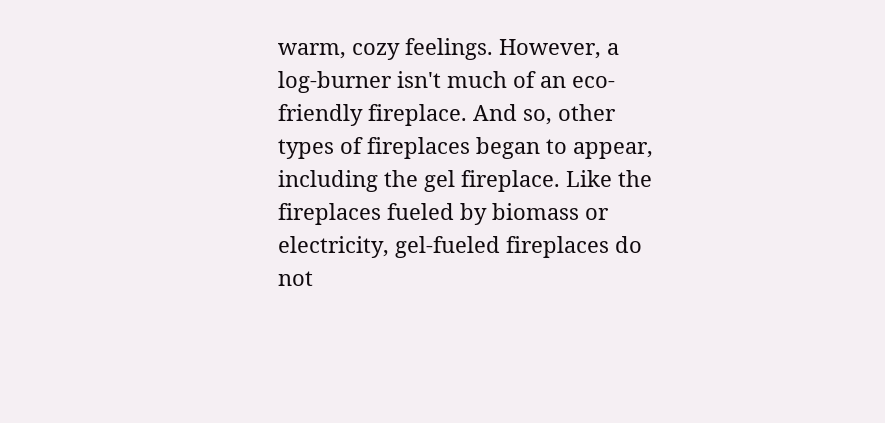warm, cozy feelings. However, a log-burner isn't much of an eco-friendly fireplace. And so, other types of fireplaces began to appear, including the gel fireplace. Like the fireplaces fueled by biomass or electricity, gel-fueled fireplaces do not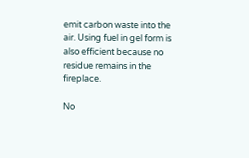emit carbon waste into the air. Using fuel in gel form is also efficient because no residue remains in the fireplace.

No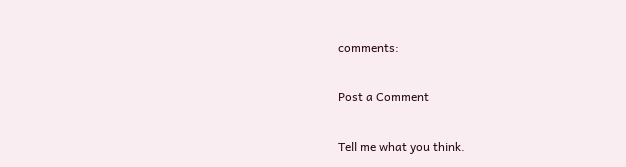comments:

Post a Comment

Tell me what you think.